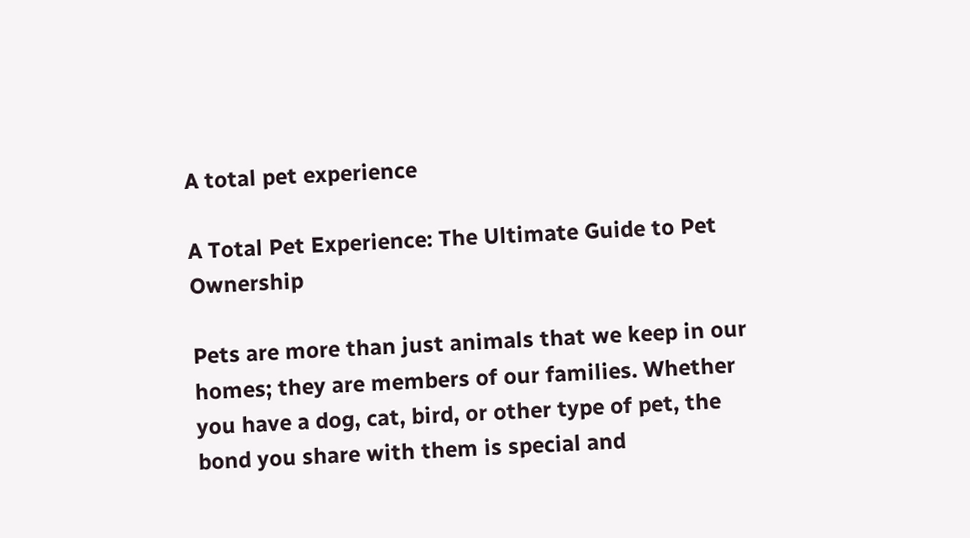A total pet experience

A Total Pet Experience: The Ultimate Guide to Pet Ownership

Pets are more than just animals that we keep in our homes; they are members of our families. Whether you have a dog, cat, bird, or other type of pet, the bond you share with them is special and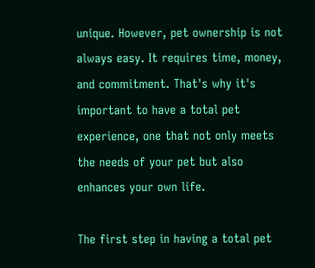unique. However, pet ownership is not always easy. It requires time, money, and commitment. That's why it's important to have a total pet experience, one that not only meets the needs of your pet but also enhances your own life.

The first step in having a total pet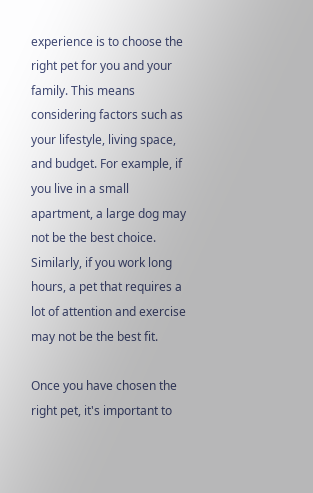experience is to choose the right pet for you and your family. This means considering factors such as your lifestyle, living space, and budget. For example, if you live in a small apartment, a large dog may not be the best choice. Similarly, if you work long hours, a pet that requires a lot of attention and exercise may not be the best fit.

Once you have chosen the right pet, it's important to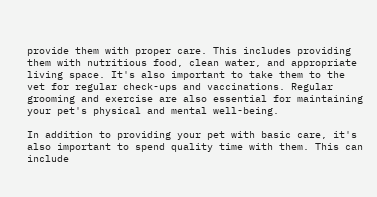provide them with proper care. This includes providing them with nutritious food, clean water, and appropriate living space. It's also important to take them to the vet for regular check-ups and vaccinations. Regular grooming and exercise are also essential for maintaining your pet's physical and mental well-being.

In addition to providing your pet with basic care, it's also important to spend quality time with them. This can include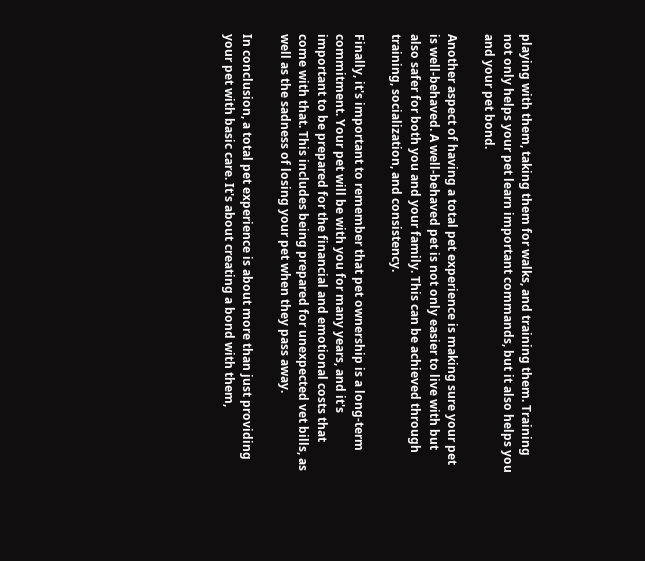playing with them, taking them for walks, and training them. Training not only helps your pet learn important commands, but it also helps you and your pet bond.

Another aspect of having a total pet experience is making sure your pet is well-behaved. A well-behaved pet is not only easier to live with but also safer for both you and your family. This can be achieved through training, socialization, and consistency.

Finally, it's important to remember that pet ownership is a long-term commitment. Your pet will be with you for many years, and it's important to be prepared for the financial and emotional costs that come with that. This includes being prepared for unexpected vet bills, as well as the sadness of losing your pet when they pass away.

In conclusion, a total pet experience is about more than just providing your pet with basic care. It's about creating a bond with them,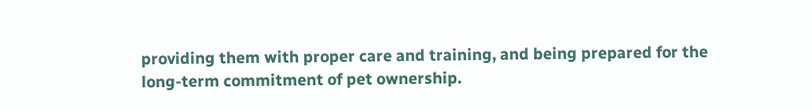providing them with proper care and training, and being prepared for the long-term commitment of pet ownership.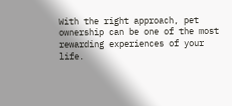With the right approach, pet ownership can be one of the most rewarding experiences of your life.